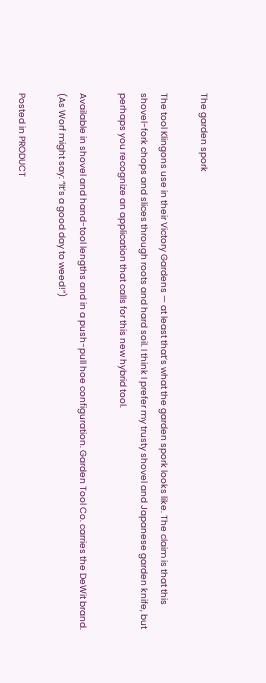The garden spork

The tool Klingons use in their Victory Gardens — at least that’s what the garden spork looks like. The claim is that this shovel-fork chops and slices through roots and hard soil. I think I prefer my trusty shovel and Japanese garden knife, but perhaps you recognize an application that calls for this new hybrid tool.

Available in shovel and hand-tool lengths and in a push-pull hoe configuration. Garden Tool Co. carries the DeWit brand. (As Worf might say: “It’s a good day to weed!”)

Posted in PRODUCT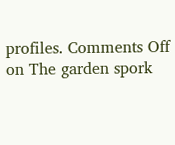profiles. Comments Off on The garden spork